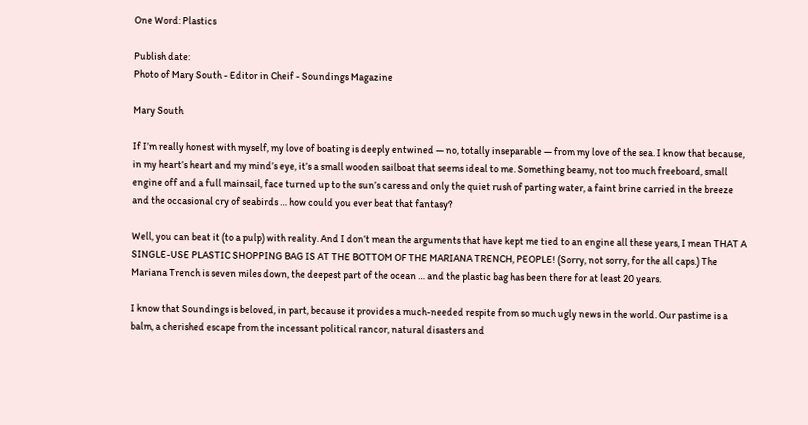One Word: Plastics

Publish date:
Photo of Mary South - Editor in Cheif - Soundings Magazine

Mary South

If I’m really honest with myself, my love of boating is deeply entwined — no, totally inseparable — from my love of the sea. I know that because, in my heart’s heart and my mind’s eye, it’s a small wooden sailboat that seems ideal to me. Something beamy, not too much freeboard, small engine off and a full mainsail, face turned up to the sun’s caress and only the quiet rush of parting water, a faint brine carried in the breeze and the occasional cry of seabirds … how could you ever beat that fantasy?

Well, you can beat it (to a pulp) with reality. And I don’t mean the arguments that have kept me tied to an engine all these years, I mean THAT A SINGLE-USE PLASTIC SHOPPING BAG IS AT THE BOTTOM OF THE MARIANA TRENCH, PEOPLE! (Sorry, not sorry, for the all caps.) The Mariana Trench is seven miles down, the deepest part of the ocean … and the plastic bag has been there for at least 20 years.

I know that Soundings is beloved, in part, because it provides a much-needed respite from so much ugly news in the world. Our pastime is a balm, a cherished escape from the incessant political rancor, natural disasters and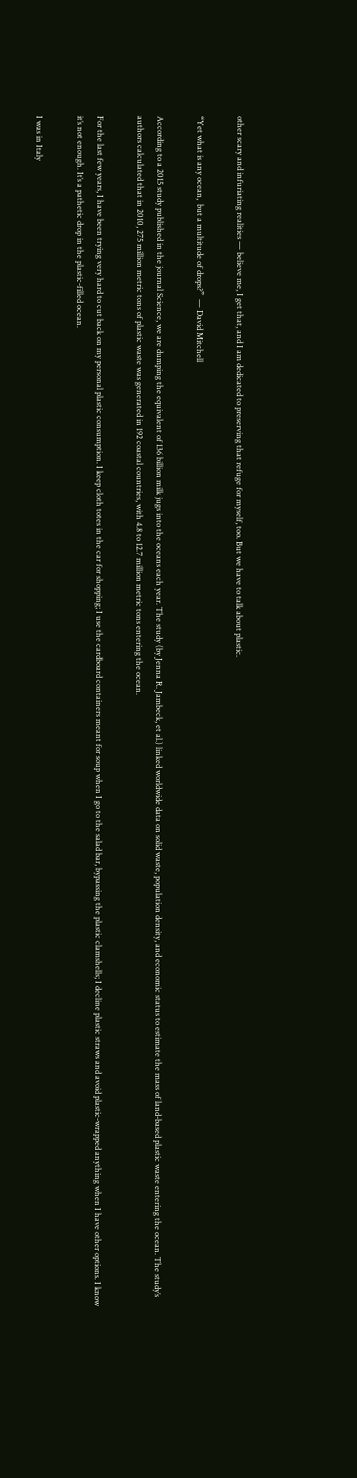other scary and infuriating realities — believe me, I get that, and I am dedicated to preserving that refuge for myself, too. But we have to talk about plastic.

“Yet what is any ocean,  but a multitude of drops?”  — David Mitchell

According to a 2015 study published in the journal Science, we are dumping the equivalent of 136 billion milk jugs into the oceans each year. The study (by Jenna R. Jambeck, et al.) linked worldwide data on solid waste, population density, and economic status to estimate the mass of land-based plastic waste entering the ocean. The study’s authors calculated that in 2010, 275 million metric tons of plastic waste was generated in 192 coastal countries, with 4.8 to 12.7 million metric tons entering the ocean.

For the last few years, I have been trying very hard to cut back on my personal plastic consumption. I keep cloth totes in the car for shopping; I use the cardboard containers meant for soup when I go to the salad bar, bypassing the plastic clamshells; I decline plastic straws and avoid plastic-wrapped anything when I have other options. I know it’s not enough. It’s a pathetic drop in the plastic-filled ocean.

I was in Italy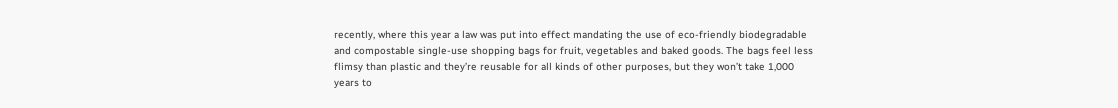recently, where this year a law was put into effect mandating the use of eco-friendly biodegradable and compostable single-use shopping bags for fruit, vegetables and baked goods. The bags feel less flimsy than plastic and they’re reusable for all kinds of other purposes, but they won’t take 1,000 years to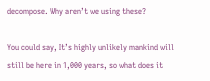decompose. Why aren’t we using these?

You could say, It’s highly unlikely mankind will still be here in 1,000 years, so what does it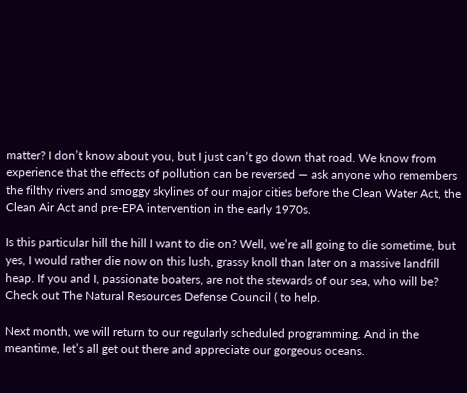matter? I don’t know about you, but I just can’t go down that road. We know from experience that the effects of pollution can be reversed — ask anyone who remembers the filthy rivers and smoggy skylines of our major cities before the Clean Water Act, the Clean Air Act and pre-EPA intervention in the early 1970s.

Is this particular hill the hill I want to die on? Well, we’re all going to die sometime, but yes, I would rather die now on this lush, grassy knoll than later on a massive landfill heap. If you and I, passionate boaters, are not the stewards of our sea, who will be? Check out The Natural Resources Defense Council ( to help.

Next month, we will return to our regularly scheduled programming. And in the meantime, let’s all get out there and appreciate our gorgeous oceans.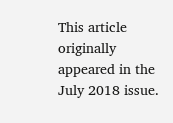This article originally appeared in the July 2018 issue.